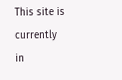This site is currently in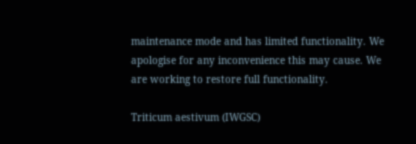maintenance mode and has limited functionality. We apologise for any inconvenience this may cause. We are working to restore full functionality.

Triticum aestivum (IWGSC)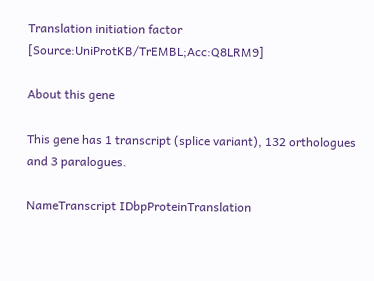Translation initiation factor [Source:UniProtKB/TrEMBL;Acc:Q8LRM9]

About this gene

This gene has 1 transcript (splice variant), 132 orthologues and 3 paralogues.

NameTranscript IDbpProteinTranslation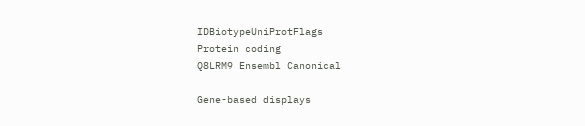IDBiotypeUniProtFlags
Protein coding
Q8LRM9 Ensembl Canonical

Gene-based displays